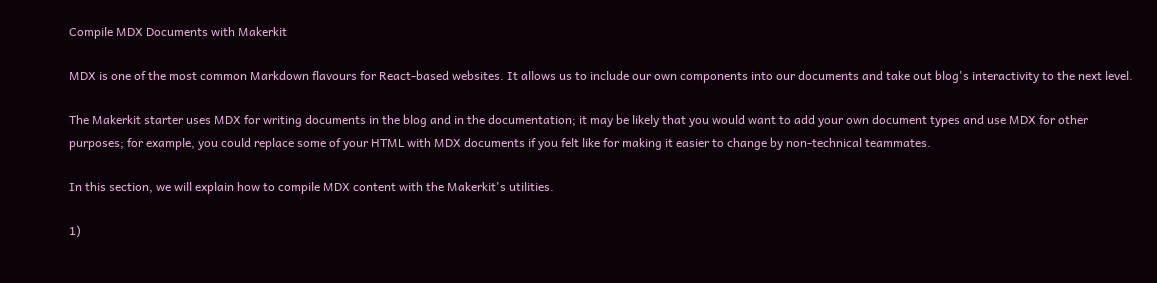Compile MDX Documents with Makerkit

MDX is one of the most common Markdown flavours for React-based websites. It allows us to include our own components into our documents and take out blog's interactivity to the next level.

The Makerkit starter uses MDX for writing documents in the blog and in the documentation; it may be likely that you would want to add your own document types and use MDX for other purposes; for example, you could replace some of your HTML with MDX documents if you felt like for making it easier to change by non-technical teammates.

In this section, we will explain how to compile MDX content with the Makerkit's utilities.

1)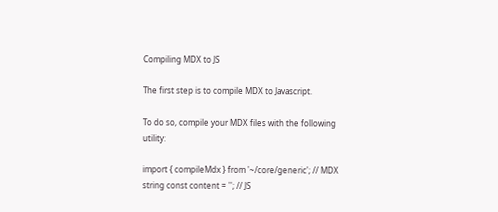Compiling MDX to JS

The first step is to compile MDX to Javascript.

To do so, compile your MDX files with the following utility:

import { compileMdx } from '~/core/generic'; // MDX string const content = ''; // JS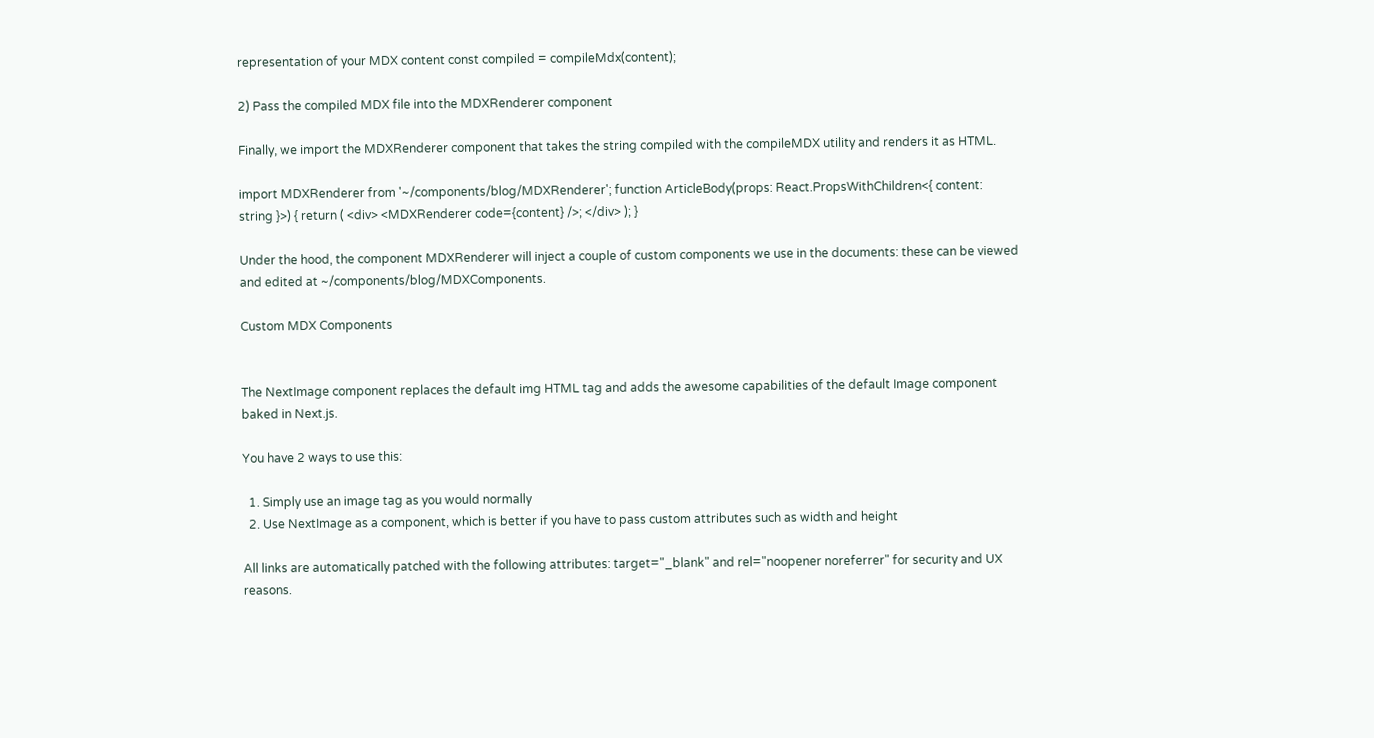representation of your MDX content const compiled = compileMdx(content);

2) Pass the compiled MDX file into the MDXRenderer component

Finally, we import the MDXRenderer component that takes the string compiled with the compileMDX utility and renders it as HTML.

import MDXRenderer from '~/components/blog/MDXRenderer'; function ArticleBody(props: React.PropsWithChildren<{ content: string }>) { return ( <div> <MDXRenderer code={content} />; </div> ); }

Under the hood, the component MDXRenderer will inject a couple of custom components we use in the documents: these can be viewed and edited at ~/components/blog/MDXComponents.

Custom MDX Components


The NextImage component replaces the default img HTML tag and adds the awesome capabilities of the default Image component baked in Next.js.

You have 2 ways to use this:

  1. Simply use an image tag as you would normally
  2. Use NextImage as a component, which is better if you have to pass custom attributes such as width and height

All links are automatically patched with the following attributes: target="_blank" and rel="noopener noreferrer" for security and UX reasons.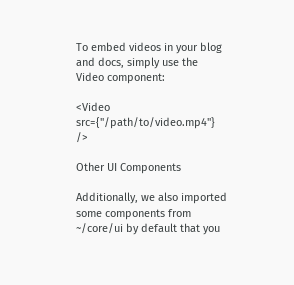To embed videos in your blog and docs, simply use the Video component:

<Video src={"/path/to/video.mp4"} />

Other UI Components

Additionally, we also imported some components from ~/core/ui by default that you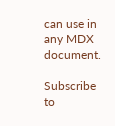can use in any MDX document.

Subscribe to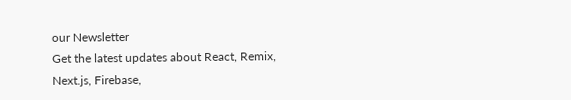our Newsletter
Get the latest updates about React, Remix, Next.js, Firebase,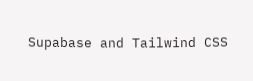Supabase and Tailwind CSS